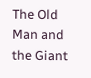The Old Man and the Giant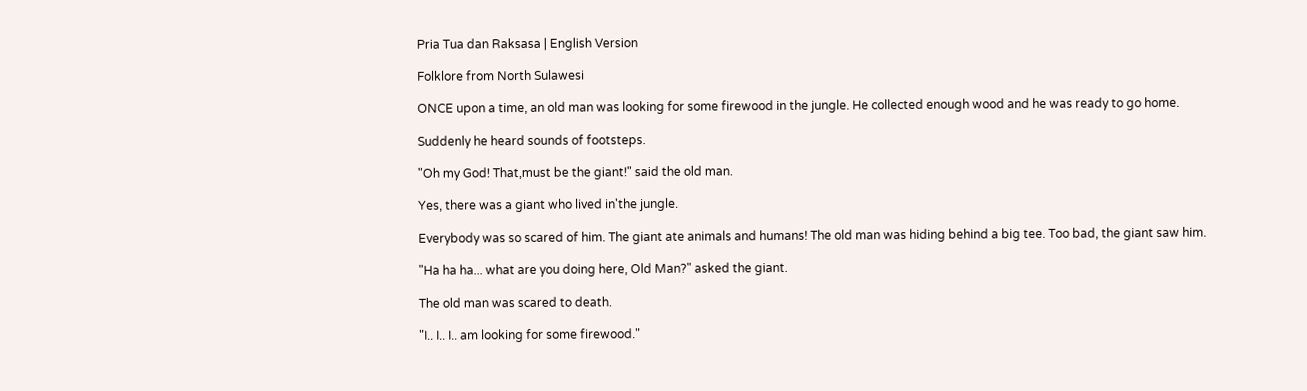Pria Tua dan Raksasa | English Version

Folklore from North Sulawesi

ONCE upon a time, an old man was looking for some firewood in the jungle. He collected enough wood and he was ready to go home.

Suddenly he heard sounds of footsteps.

"Oh my God! That,must be the giant!" said the old man.

Yes, there was a giant who lived in'the jungle.

Everybody was so scared of him. The giant ate animals and humans! The old man was hiding behind a big tee. Too bad, the giant saw him.

"Ha ha ha... what are you doing here, Old Man?" asked the giant.

The old man was scared to death.

"I.. I.. I.. am looking for some firewood."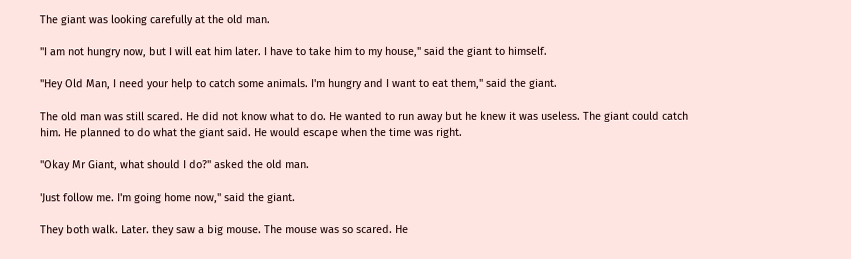The giant was looking carefully at the old man.

"I am not hungry now, but I will eat him later. I have to take him to my house," said the giant to himself.

"Hey Old Man, I need your help to catch some animals. I'm hungry and I want to eat them," said the giant.

The old man was still scared. He did not know what to do. He wanted to run away but he knew it was useless. The giant could catch him. He planned to do what the giant said. He would escape when the time was right.

"Okay Mr Giant, what should I do?" asked the old man.

'Just follow me. I'm going home now," said the giant.

They both walk. Later. they saw a big mouse. The mouse was so scared. He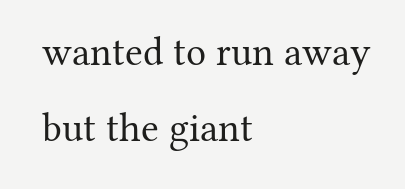wanted to run away but the giant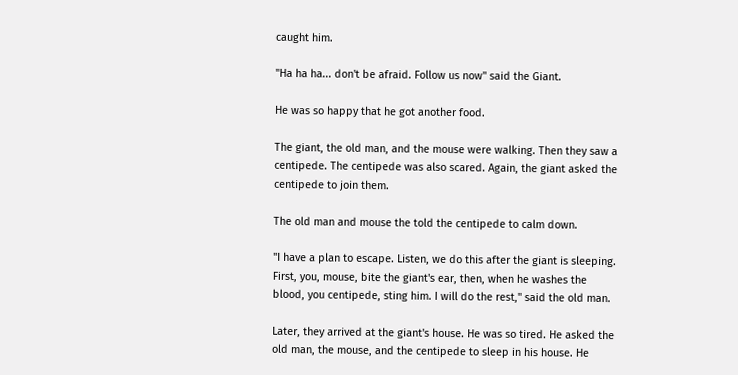caught him.

"Ha ha ha... don't be afraid. Follow us now" said the Giant.

He was so happy that he got another food.

The giant, the old man, and the mouse were walking. Then they saw a centipede. The centipede was also scared. Again, the giant asked the centipede to join them.

The old man and mouse the told the centipede to calm down.

"I have a plan to escape. Listen, we do this after the giant is sleeping. First, you, mouse, bite the giant's ear, then, when he washes the blood, you centipede, sting him. I will do the rest," said the old man.

Later, they arrived at the giant's house. He was so tired. He asked the old man, the mouse, and the centipede to sleep in his house. He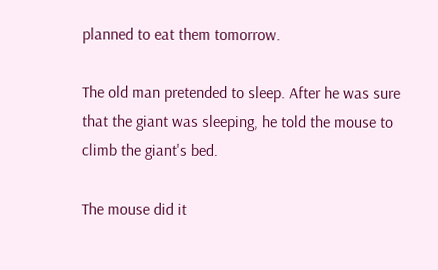planned to eat them tomorrow.

The old man pretended to sleep. After he was sure that the giant was sleeping, he told the mouse to climb the giant's bed.

The mouse did it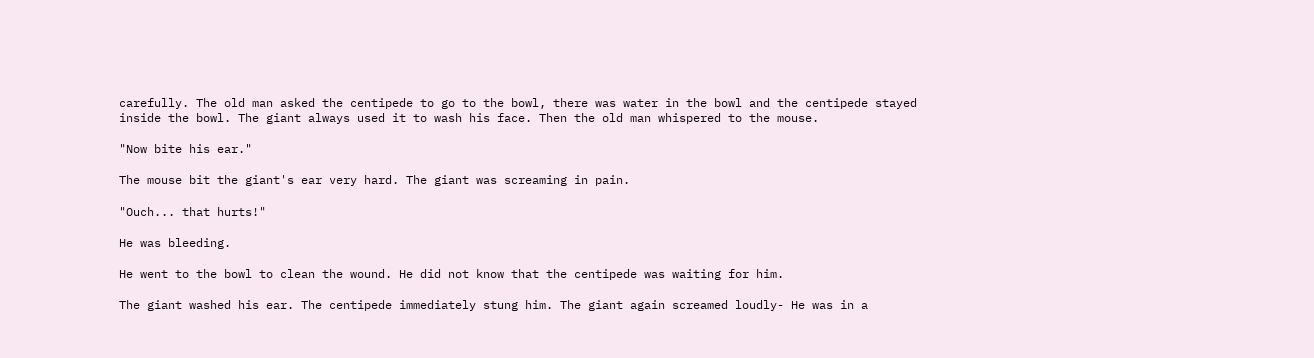carefully. The old man asked the centipede to go to the bowl, there was water in the bowl and the centipede stayed inside the bowl. The giant always used it to wash his face. Then the old man whispered to the mouse.

"Now bite his ear."

The mouse bit the giant's ear very hard. The giant was screaming in pain.

"Ouch... that hurts!"

He was bleeding.

He went to the bowl to clean the wound. He did not know that the centipede was waiting for him.

The giant washed his ear. The centipede immediately stung him. The giant again screamed loudly- He was in a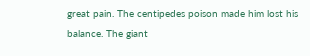great pain. The centipedes poison made him lost his balance. The giant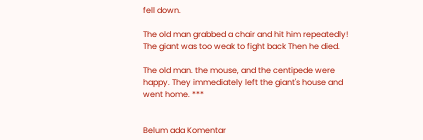fell down.

The old man grabbed a chair and hit him repeatedly! The giant was too weak to fight back Then he died.

The old man. the mouse, and the centipede were happy. They immediately left the giant's house and went home. ***


Belum ada Komentar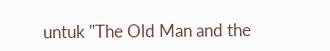untuk "The Old Man and the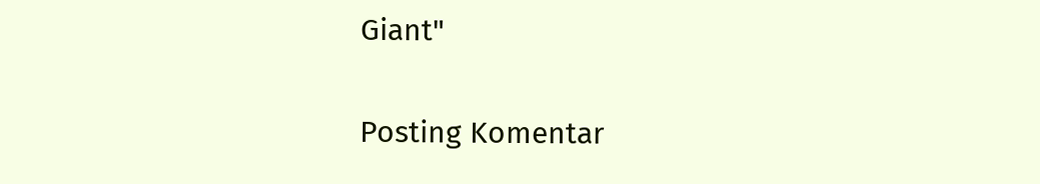Giant"

Posting Komentar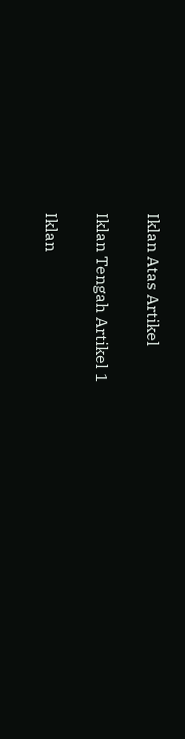Iklan Atas Artikel

Iklan Tengah Artikel 1

Iklan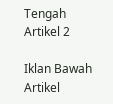Tengah Artikel 2

Iklan Bawah Artikel